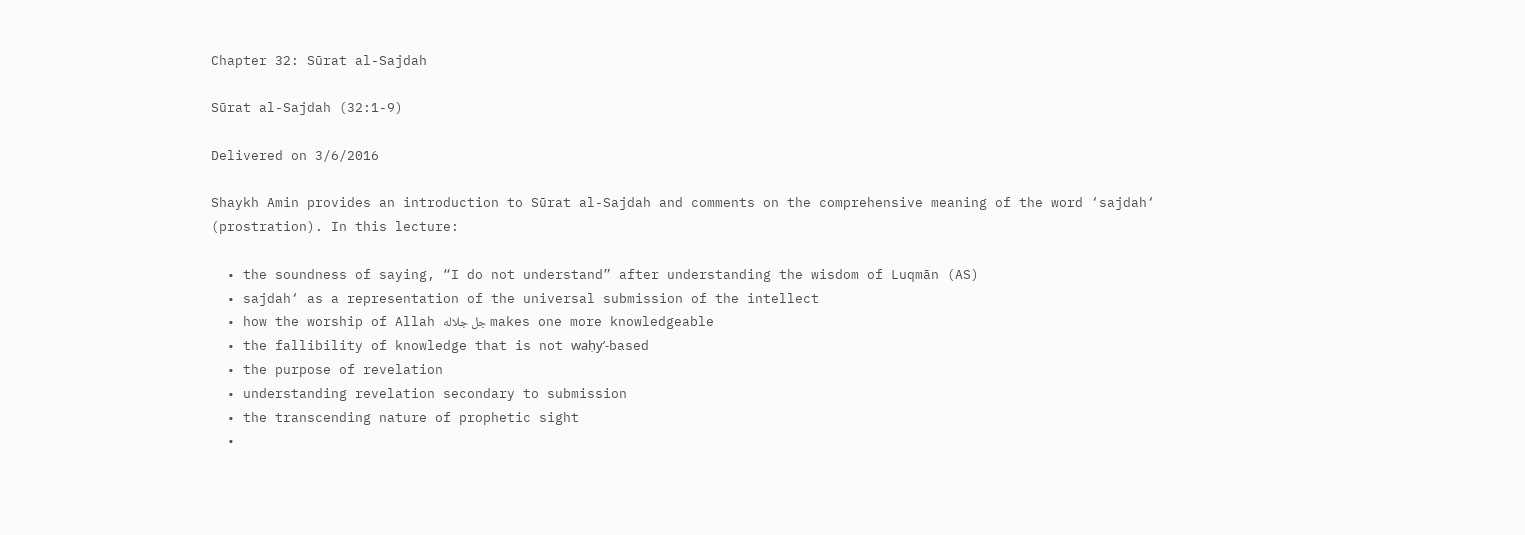Chapter 32: Sūrat al-Sajdah

Sūrat al-Sajdah (32:1-9)

Delivered on 3/6/2016

Shaykh Amin provides an introduction to Sūrat al-Sajdah and comments on the comprehensive meaning of the word ‘sajdah‘ (prostration). In this lecture:

  • the soundness of saying, “I do not understand” after understanding the wisdom of Luqmān (AS)
  • sajdah‘ as a representation of the universal submission of the intellect
  • how the worship of Allah جل جلاله makes one more knowledgeable
  • the fallibility of knowledge that is not waḥy’-based
  • the purpose of revelation
  • understanding revelation secondary to submission
  • the transcending nature of prophetic sight
  •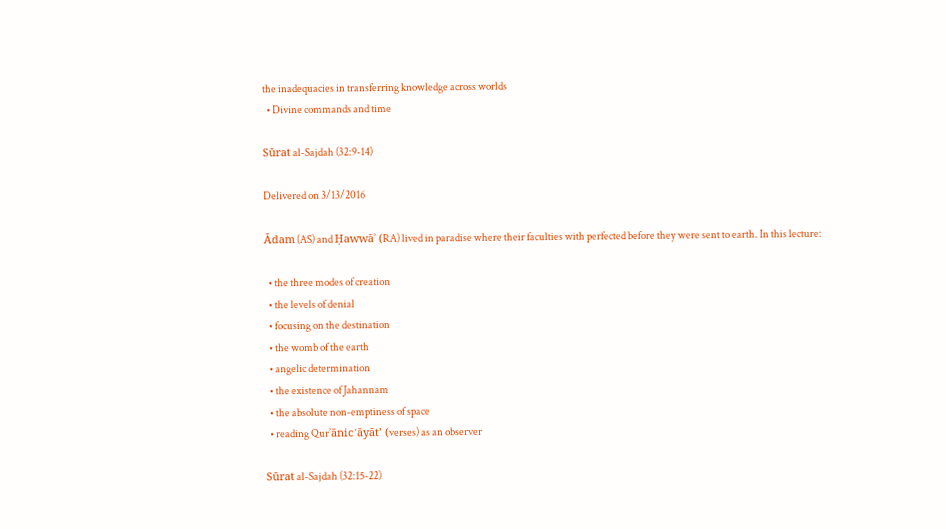the inadequacies in transferring knowledge across worlds
  • Divine commands and time

Sūrat al-Sajdah (32:9-14)

Delivered on 3/13/2016

Ādam (AS) and Ḥawwāʾ (RA) lived in paradise where their faculties with perfected before they were sent to earth. In this lecture:

  • the three modes of creation
  • the levels of denial
  • focusing on the destination
  • the womb of the earth
  • angelic determination
  • the existence of Jahannam
  • the absolute non-emptiness of space
  • reading Qurʾānic ‘āyāt’ (verses) as an observer

Sūrat al-Sajdah (32:15-22)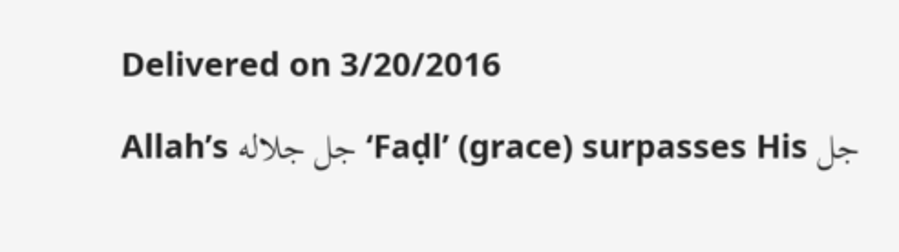Delivered on 3/20/2016

Allah’s جل جلاله ‘Faḍl’ (grace) surpasses His جل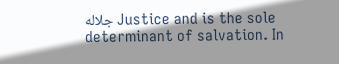جلاله Justice and is the sole determinant of salvation. In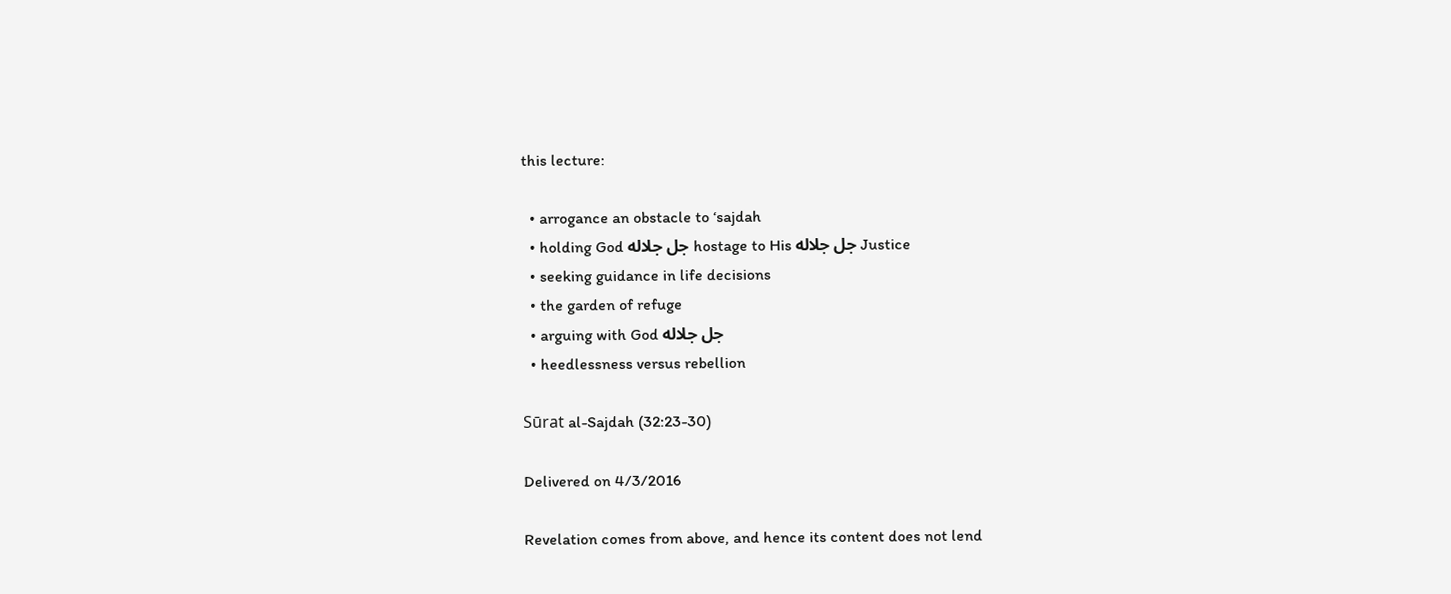this lecture:

  • arrogance an obstacle to ‘sajdah
  • holding God جل جلاله hostage to His جل جلاله Justice
  • seeking guidance in life decisions
  • the garden of refuge
  • arguing with God جل جلاله
  • heedlessness versus rebellion

Sūrat al-Sajdah (32:23-30)

Delivered on 4/3/2016

Revelation comes from above, and hence its content does not lend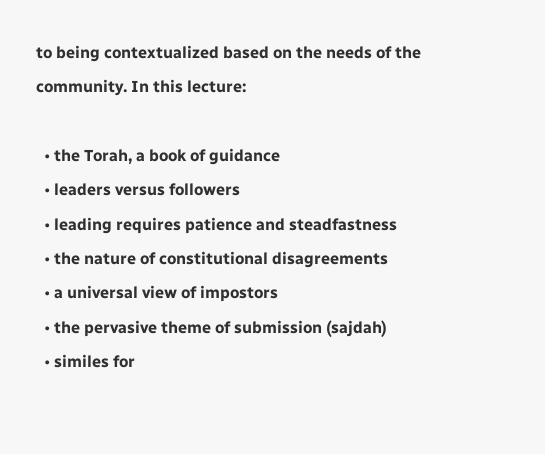to being contextualized based on the needs of the community. In this lecture:

  • the Torah, a book of guidance
  • leaders versus followers
  • leading requires patience and steadfastness
  • the nature of constitutional disagreements
  • a universal view of impostors
  • the pervasive theme of submission (sajdah)
  • similes for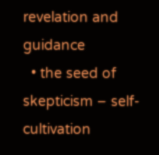revelation and guidance
  • the seed of skepticism – self-cultivation